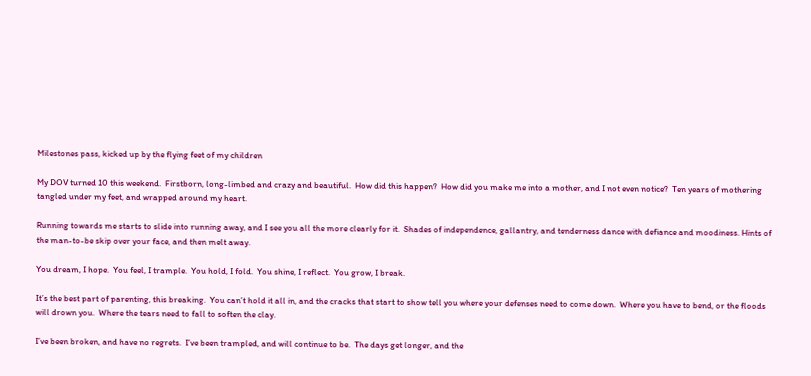Milestones pass, kicked up by the flying feet of my children

My DOV turned 10 this weekend.  Firstborn, long-limbed and crazy and beautiful.  How did this happen?  How did you make me into a mother, and I not even notice?  Ten years of mothering tangled under my feet, and wrapped around my heart.

Running towards me starts to slide into running away, and I see you all the more clearly for it.  Shades of independence, gallantry, and tenderness dance with defiance and moodiness. Hints of the man-to-be skip over your face, and then melt away.

You dream, I hope.  You feel, I trample.  You hold, I fold.  You shine, I reflect.  You grow, I break.

It’s the best part of parenting, this breaking.  You can’t hold it all in, and the cracks that start to show tell you where your defenses need to come down.  Where you have to bend, or the floods will drown you.  Where the tears need to fall to soften the clay.

I’ve been broken, and have no regrets.  I’ve been trampled, and will continue to be.  The days get longer, and the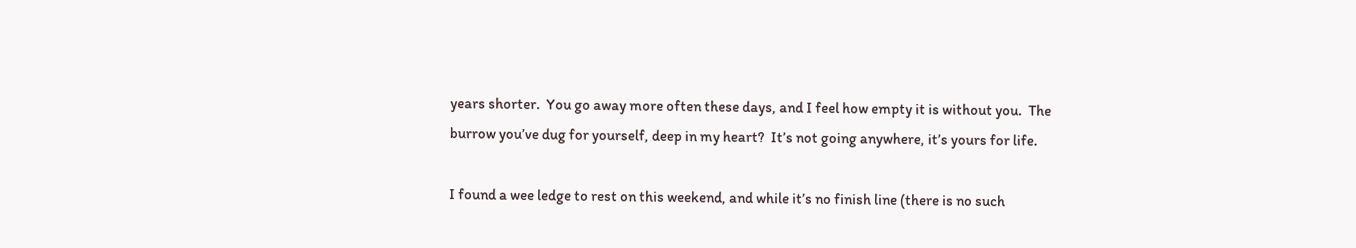years shorter.  You go away more often these days, and I feel how empty it is without you.  The burrow you’ve dug for yourself, deep in my heart?  It’s not going anywhere, it’s yours for life.

I found a wee ledge to rest on this weekend, and while it’s no finish line (there is no such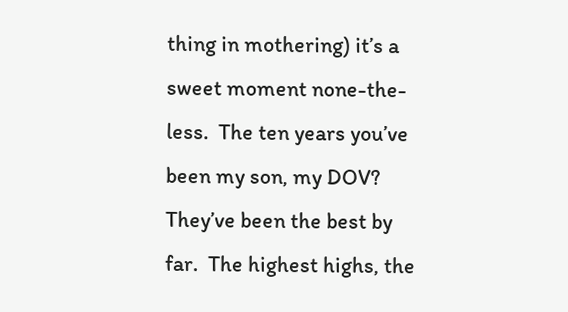thing in mothering) it’s a sweet moment none-the-less.  The ten years you’ve been my son, my DOV?  They’ve been the best by far.  The highest highs, the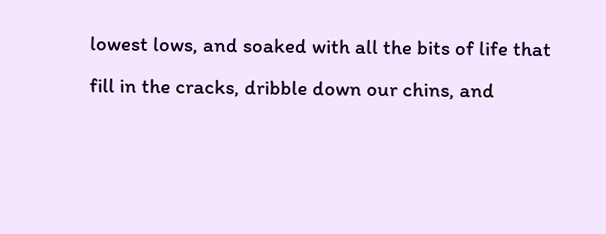lowest lows, and soaked with all the bits of life that fill in the cracks, dribble down our chins, and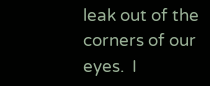leak out of the corners of our eyes.  I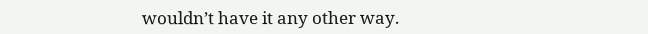wouldn’t have it any other way.